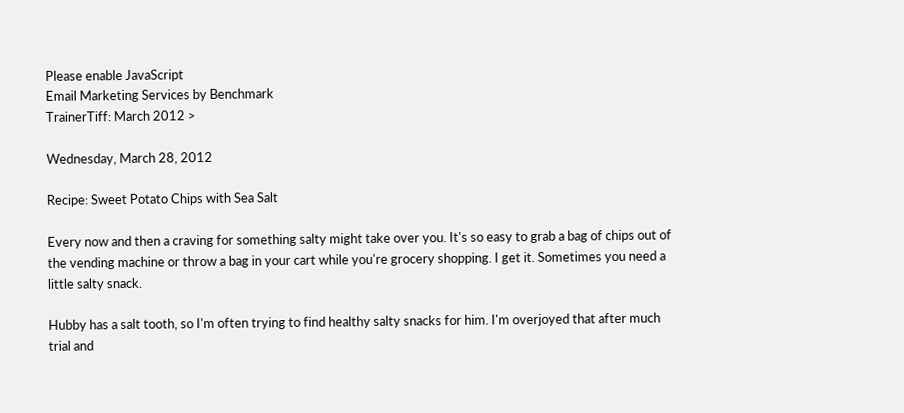Please enable JavaScript
Email Marketing Services by Benchmark
TrainerTiff: March 2012 >

Wednesday, March 28, 2012

Recipe: Sweet Potato Chips with Sea Salt

Every now and then a craving for something salty might take over you. It's so easy to grab a bag of chips out of the vending machine or throw a bag in your cart while you're grocery shopping. I get it. Sometimes you need a little salty snack.

Hubby has a salt tooth, so I'm often trying to find healthy salty snacks for him. I'm overjoyed that after much trial and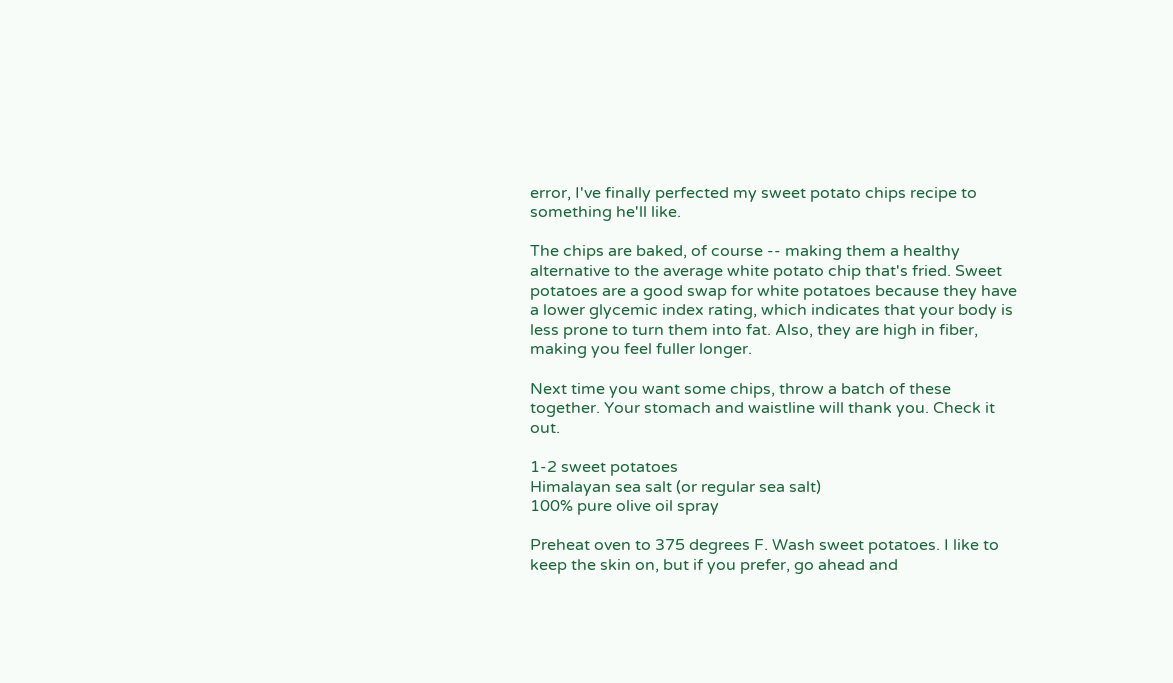error, I've finally perfected my sweet potato chips recipe to something he'll like.

The chips are baked, of course -- making them a healthy alternative to the average white potato chip that's fried. Sweet potatoes are a good swap for white potatoes because they have a lower glycemic index rating, which indicates that your body is less prone to turn them into fat. Also, they are high in fiber, making you feel fuller longer.

Next time you want some chips, throw a batch of these together. Your stomach and waistline will thank you. Check it out.

1-2 sweet potatoes
Himalayan sea salt (or regular sea salt)
100% pure olive oil spray

Preheat oven to 375 degrees F. Wash sweet potatoes. I like to keep the skin on, but if you prefer, go ahead and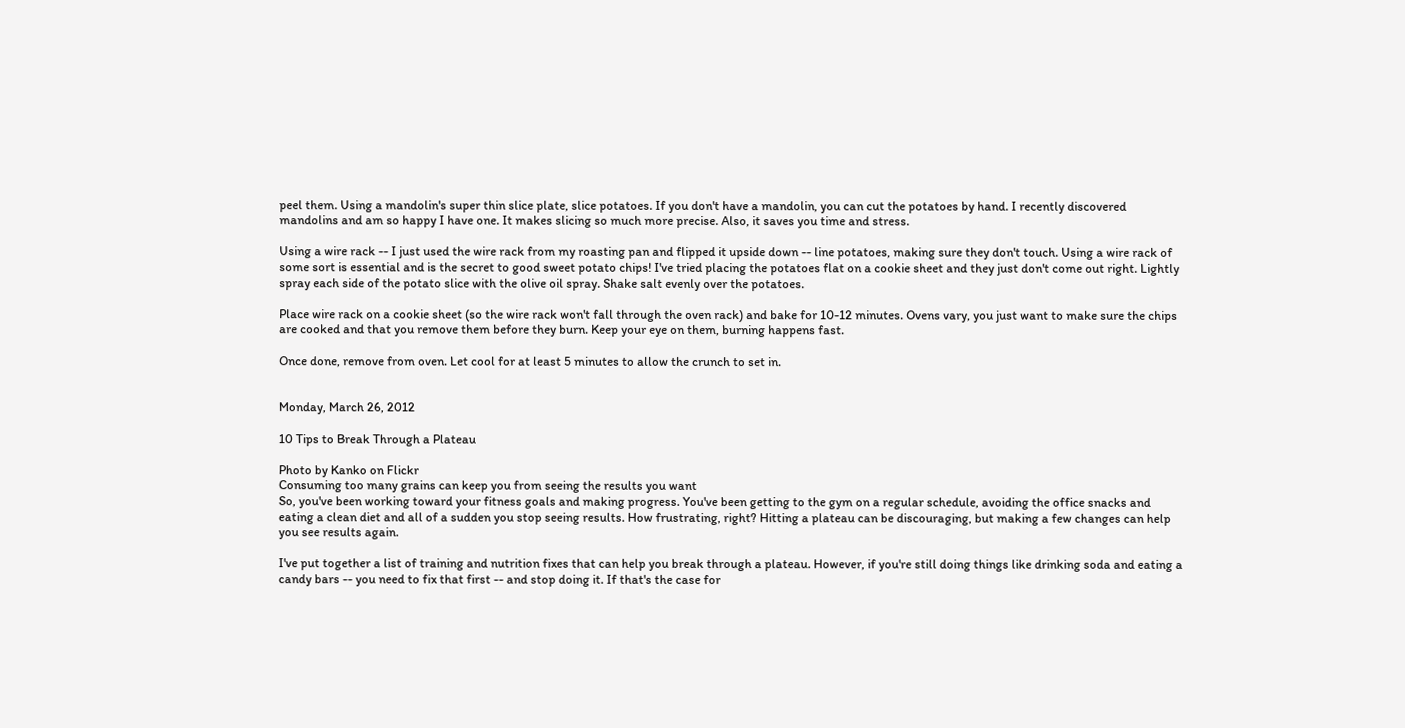peel them. Using a mandolin's super thin slice plate, slice potatoes. If you don't have a mandolin, you can cut the potatoes by hand. I recently discovered mandolins and am so happy I have one. It makes slicing so much more precise. Also, it saves you time and stress.

Using a wire rack -- I just used the wire rack from my roasting pan and flipped it upside down -- line potatoes, making sure they don't touch. Using a wire rack of some sort is essential and is the secret to good sweet potato chips! I've tried placing the potatoes flat on a cookie sheet and they just don't come out right. Lightly spray each side of the potato slice with the olive oil spray. Shake salt evenly over the potatoes.

Place wire rack on a cookie sheet (so the wire rack won't fall through the oven rack) and bake for 10-12 minutes. Ovens vary, you just want to make sure the chips are cooked and that you remove them before they burn. Keep your eye on them, burning happens fast.

Once done, remove from oven. Let cool for at least 5 minutes to allow the crunch to set in.


Monday, March 26, 2012

10 Tips to Break Through a Plateau

Photo by Kanko on Flickr
Consuming too many grains can keep you from seeing the results you want
So, you've been working toward your fitness goals and making progress. You've been getting to the gym on a regular schedule, avoiding the office snacks and eating a clean diet and all of a sudden you stop seeing results. How frustrating, right? Hitting a plateau can be discouraging, but making a few changes can help you see results again.

I've put together a list of training and nutrition fixes that can help you break through a plateau. However, if you're still doing things like drinking soda and eating a candy bars -- you need to fix that first -- and stop doing it. If that's the case for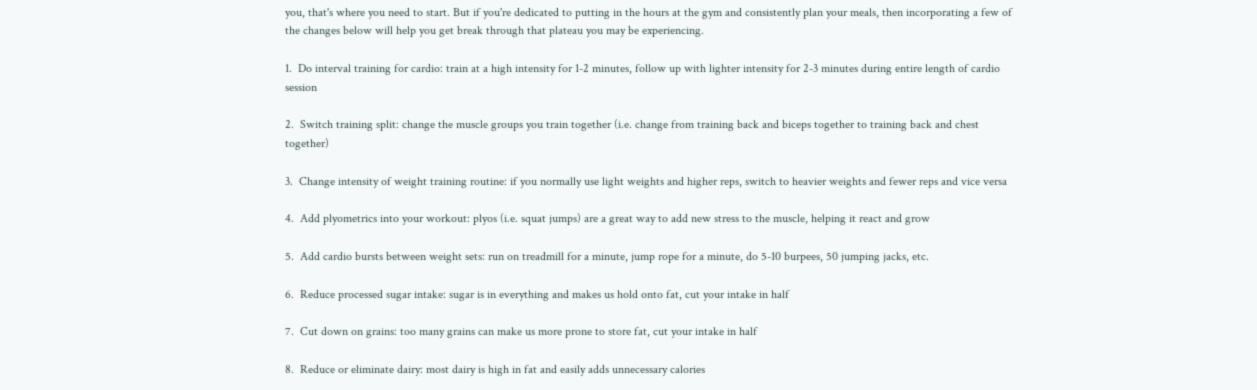you, that's where you need to start. But if you're dedicated to putting in the hours at the gym and consistently plan your meals, then incorporating a few of the changes below will help you get break through that plateau you may be experiencing.

1.  Do interval training for cardio: train at a high intensity for 1-2 minutes, follow up with lighter intensity for 2-3 minutes during entire length of cardio session

2.  Switch training split: change the muscle groups you train together (i.e. change from training back and biceps together to training back and chest together)

3.  Change intensity of weight training routine: if you normally use light weights and higher reps, switch to heavier weights and fewer reps and vice versa

4.  Add plyometrics into your workout: plyos (i.e. squat jumps) are a great way to add new stress to the muscle, helping it react and grow

5.  Add cardio bursts between weight sets: run on treadmill for a minute, jump rope for a minute, do 5-10 burpees, 50 jumping jacks, etc.

6.  Reduce processed sugar intake: sugar is in everything and makes us hold onto fat, cut your intake in half

7.  Cut down on grains: too many grains can make us more prone to store fat, cut your intake in half

8.  Reduce or eliminate dairy: most dairy is high in fat and easily adds unnecessary calories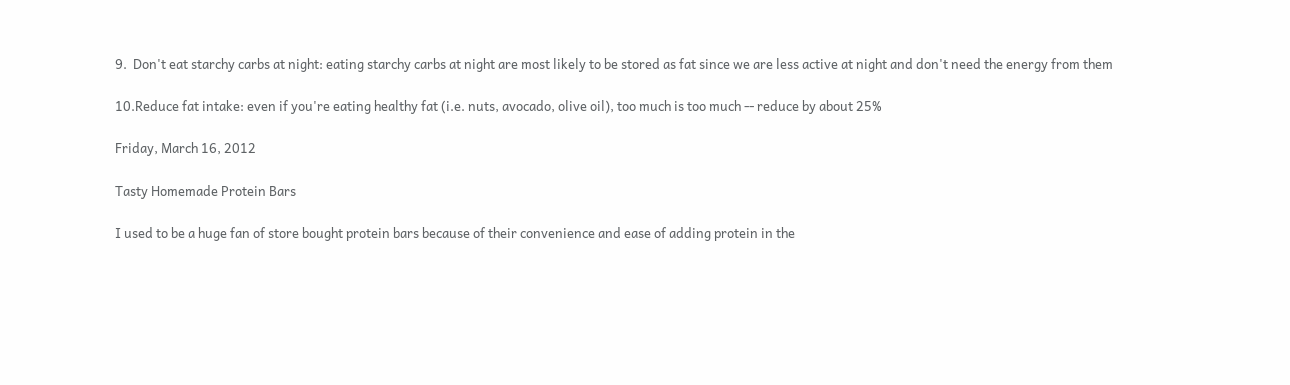9.  Don't eat starchy carbs at night: eating starchy carbs at night are most likely to be stored as fat since we are less active at night and don't need the energy from them

10.Reduce fat intake: even if you're eating healthy fat (i.e. nuts, avocado, olive oil), too much is too much -- reduce by about 25%

Friday, March 16, 2012

Tasty Homemade Protein Bars

I used to be a huge fan of store bought protein bars because of their convenience and ease of adding protein in the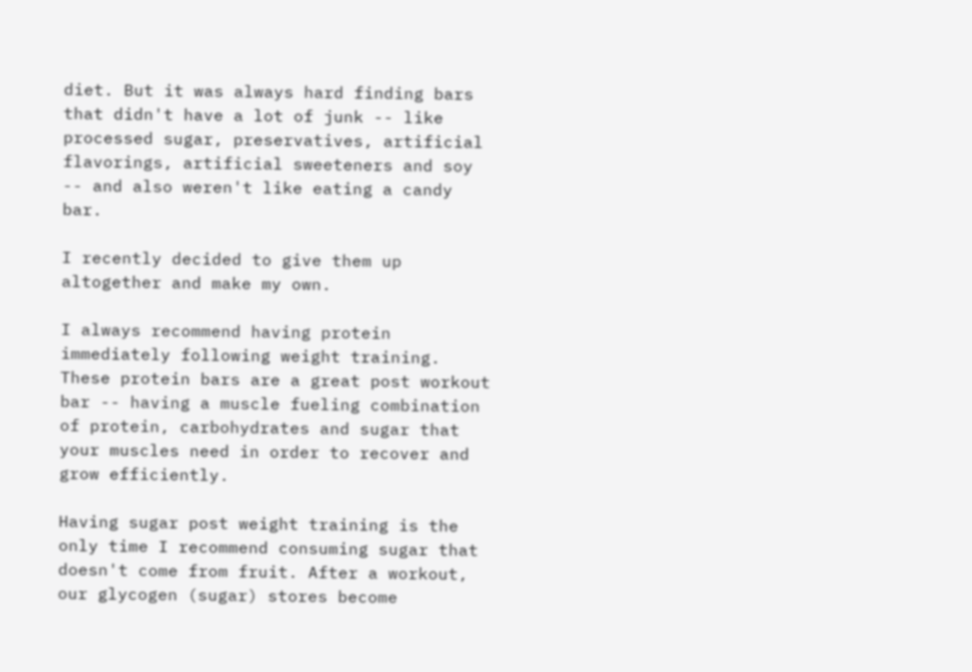diet. But it was always hard finding bars that didn't have a lot of junk -- like processed sugar, preservatives, artificial flavorings, artificial sweeteners and soy -- and also weren't like eating a candy bar.

I recently decided to give them up altogether and make my own.

I always recommend having protein immediately following weight training. These protein bars are a great post workout bar -- having a muscle fueling combination of protein, carbohydrates and sugar that your muscles need in order to recover and grow efficiently.

Having sugar post weight training is the only time I recommend consuming sugar that doesn't come from fruit. After a workout, our glycogen (sugar) stores become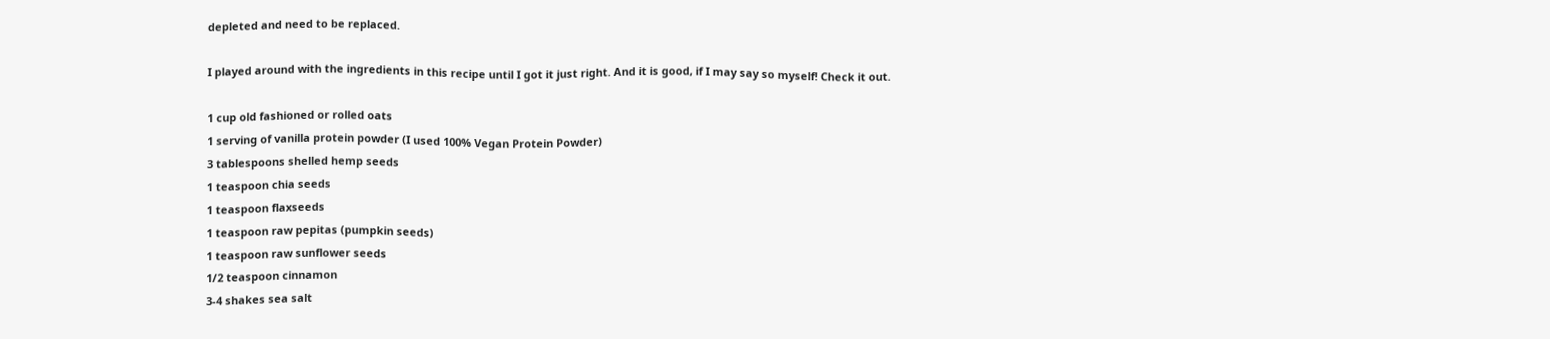depleted and need to be replaced.

I played around with the ingredients in this recipe until I got it just right. And it is good, if I may say so myself! Check it out.

1 cup old fashioned or rolled oats
1 serving of vanilla protein powder (I used 100% Vegan Protein Powder)
3 tablespoons shelled hemp seeds
1 teaspoon chia seeds
1 teaspoon flaxseeds
1 teaspoon raw pepitas (pumpkin seeds)
1 teaspoon raw sunflower seeds
1/2 teaspoon cinnamon
3-4 shakes sea salt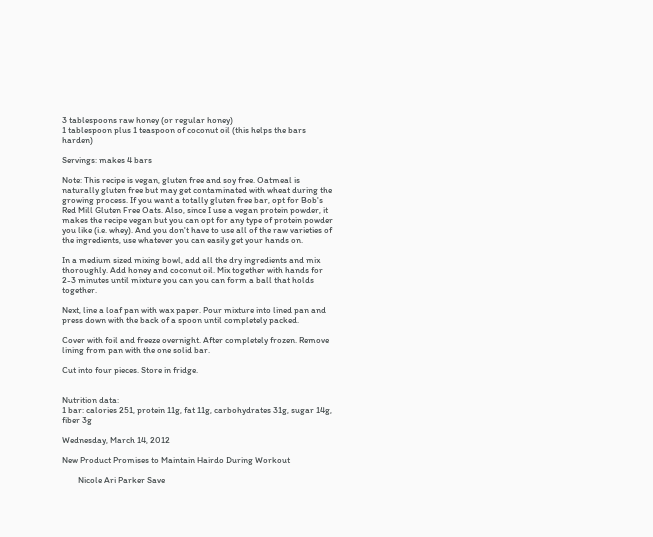3 tablespoons raw honey (or regular honey)
1 tablespoon plus 1 teaspoon of coconut oil (this helps the bars harden)

Servings: makes 4 bars

Note: This recipe is vegan, gluten free and soy free. Oatmeal is naturally gluten free but may get contaminated with wheat during the growing process. If you want a totally gluten free bar, opt for Bob's Red Mill Gluten Free Oats. Also, since I use a vegan protein powder, it makes the recipe vegan but you can opt for any type of protein powder you like (i.e. whey). And you don't have to use all of the raw varieties of the ingredients, use whatever you can easily get your hands on.

In a medium sized mixing bowl, add all the dry ingredients and mix thoroughly. Add honey and coconut oil. Mix together with hands for 2-3 minutes until mixture you can you can form a ball that holds together.

Next, line a loaf pan with wax paper. Pour mixture into lined pan and press down with the back of a spoon until completely packed.

Cover with foil and freeze overnight. After completely frozen. Remove lining from pan with the one solid bar.

Cut into four pieces. Store in fridge.


Nutrition data:
1 bar: calories 251, protein 11g, fat 11g, carbohydrates 31g, sugar 14g, fiber 3g

Wednesday, March 14, 2012

New Product Promises to Maintain Hairdo During Workout

        Nicole Ari Parker Save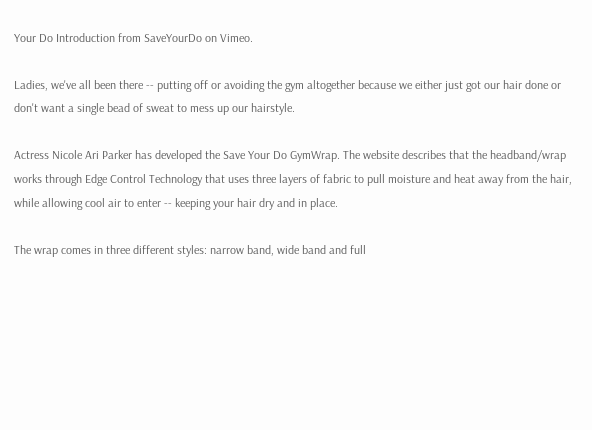Your Do Introduction from SaveYourDo on Vimeo.

Ladies, we've all been there -- putting off or avoiding the gym altogether because we either just got our hair done or don't want a single bead of sweat to mess up our hairstyle.

Actress Nicole Ari Parker has developed the Save Your Do GymWrap. The website describes that the headband/wrap works through Edge Control Technology that uses three layers of fabric to pull moisture and heat away from the hair, while allowing cool air to enter -- keeping your hair dry and in place.

The wrap comes in three different styles: narrow band, wide band and full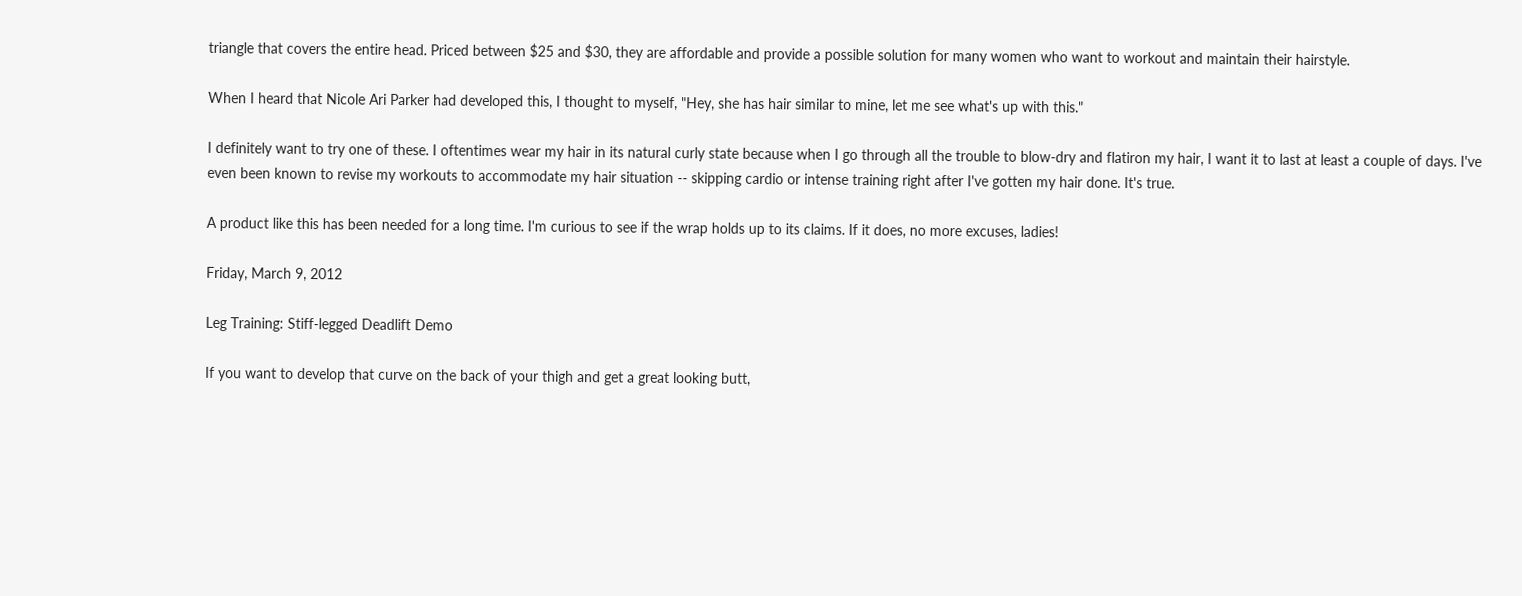triangle that covers the entire head. Priced between $25 and $30, they are affordable and provide a possible solution for many women who want to workout and maintain their hairstyle.

When I heard that Nicole Ari Parker had developed this, I thought to myself, "Hey, she has hair similar to mine, let me see what's up with this."

I definitely want to try one of these. I oftentimes wear my hair in its natural curly state because when I go through all the trouble to blow-dry and flatiron my hair, I want it to last at least a couple of days. I've even been known to revise my workouts to accommodate my hair situation -- skipping cardio or intense training right after I've gotten my hair done. It's true.

A product like this has been needed for a long time. I'm curious to see if the wrap holds up to its claims. If it does, no more excuses, ladies!

Friday, March 9, 2012

Leg Training: Stiff-legged Deadlift Demo

If you want to develop that curve on the back of your thigh and get a great looking butt,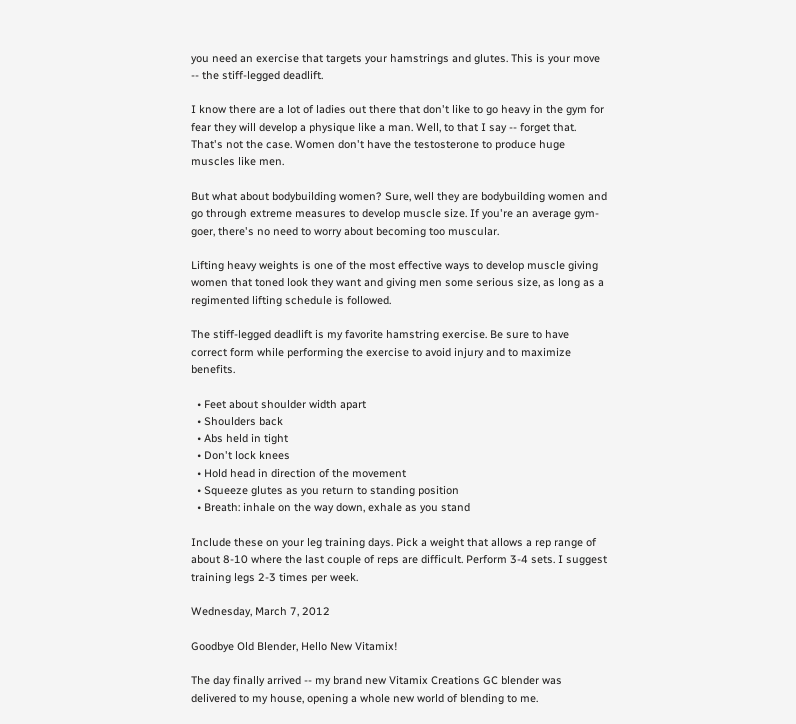you need an exercise that targets your hamstrings and glutes. This is your move -- the stiff-legged deadlift.

I know there are a lot of ladies out there that don't like to go heavy in the gym for fear they will develop a physique like a man. Well, to that I say -- forget that. That's not the case. Women don't have the testosterone to produce huge muscles like men.

But what about bodybuilding women? Sure, well they are bodybuilding women and go through extreme measures to develop muscle size. If you're an average gym-goer, there's no need to worry about becoming too muscular.

Lifting heavy weights is one of the most effective ways to develop muscle giving women that toned look they want and giving men some serious size, as long as a regimented lifting schedule is followed.

The stiff-legged deadlift is my favorite hamstring exercise. Be sure to have correct form while performing the exercise to avoid injury and to maximize benefits.

  • Feet about shoulder width apart
  • Shoulders back
  • Abs held in tight
  • Don't lock knees
  • Hold head in direction of the movement
  • Squeeze glutes as you return to standing position
  • Breath: inhale on the way down, exhale as you stand

Include these on your leg training days. Pick a weight that allows a rep range of about 8-10 where the last couple of reps are difficult. Perform 3-4 sets. I suggest training legs 2-3 times per week.

Wednesday, March 7, 2012

Goodbye Old Blender, Hello New Vitamix!

The day finally arrived -- my brand new Vitamix Creations GC blender was delivered to my house, opening a whole new world of blending to me.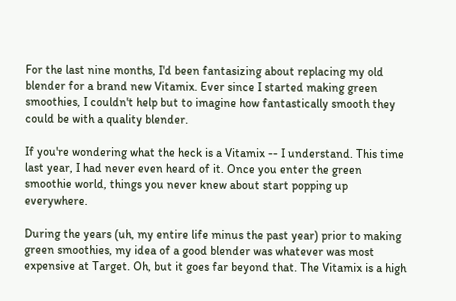For the last nine months, I'd been fantasizing about replacing my old blender for a brand new Vitamix. Ever since I started making green smoothies, I couldn't help but to imagine how fantastically smooth they could be with a quality blender.

If you're wondering what the heck is a Vitamix -- I understand. This time last year, I had never even heard of it. Once you enter the green smoothie world, things you never knew about start popping up everywhere.

During the years (uh, my entire life minus the past year) prior to making green smoothies, my idea of a good blender was whatever was most expensive at Target. Oh, but it goes far beyond that. The Vitamix is a high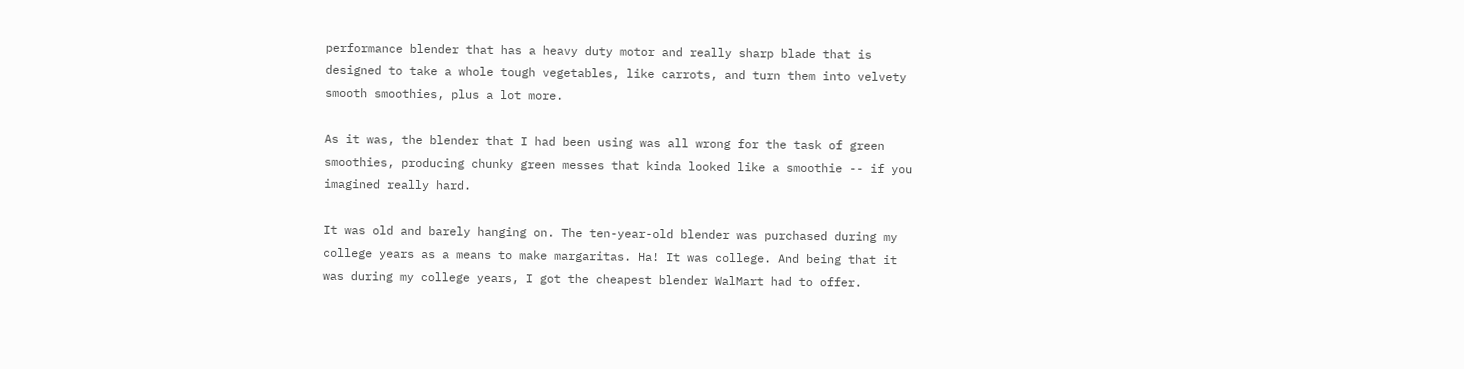performance blender that has a heavy duty motor and really sharp blade that is designed to take a whole tough vegetables, like carrots, and turn them into velvety smooth smoothies, plus a lot more.

As it was, the blender that I had been using was all wrong for the task of green smoothies, producing chunky green messes that kinda looked like a smoothie -- if you imagined really hard.

It was old and barely hanging on. The ten-year-old blender was purchased during my college years as a means to make margaritas. Ha! It was college. And being that it was during my college years, I got the cheapest blender WalMart had to offer.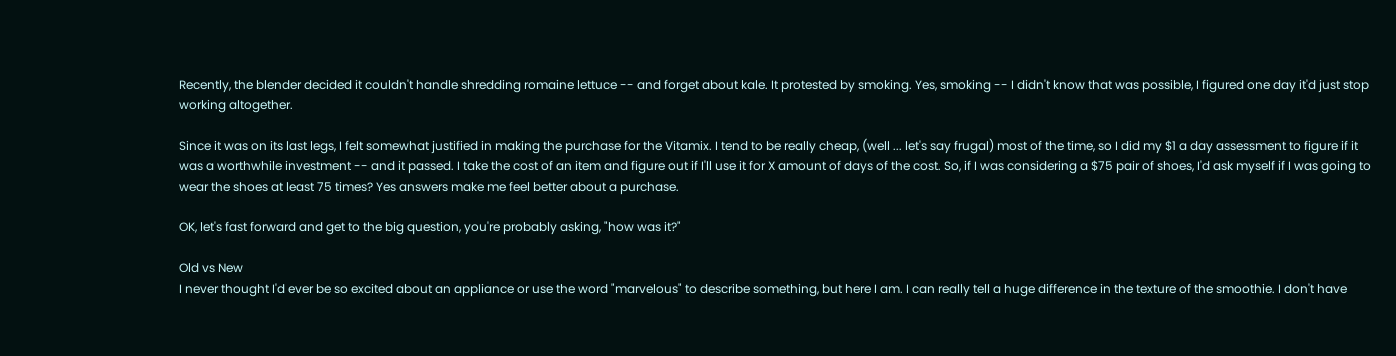Recently, the blender decided it couldn't handle shredding romaine lettuce -- and forget about kale. It protested by smoking. Yes, smoking -- I didn't know that was possible, I figured one day it'd just stop working altogether.

Since it was on its last legs, I felt somewhat justified in making the purchase for the Vitamix. I tend to be really cheap, (well ... let's say frugal) most of the time, so I did my $1 a day assessment to figure if it was a worthwhile investment -- and it passed. I take the cost of an item and figure out if I'll use it for X amount of days of the cost. So, if I was considering a $75 pair of shoes, I'd ask myself if I was going to wear the shoes at least 75 times? Yes answers make me feel better about a purchase.

OK, let's fast forward and get to the big question, you're probably asking, "how was it?"

Old vs New
I never thought I'd ever be so excited about an appliance or use the word "marvelous" to describe something, but here I am. I can really tell a huge difference in the texture of the smoothie. I don't have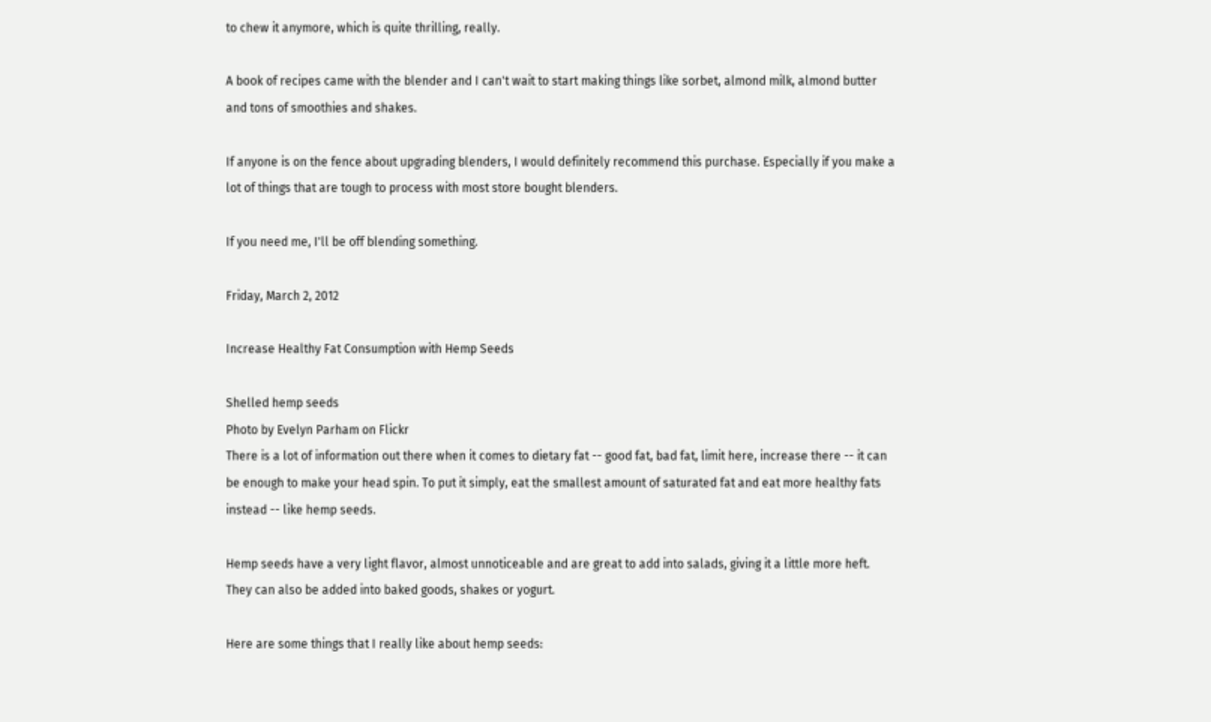to chew it anymore, which is quite thrilling, really.

A book of recipes came with the blender and I can't wait to start making things like sorbet, almond milk, almond butter and tons of smoothies and shakes.

If anyone is on the fence about upgrading blenders, I would definitely recommend this purchase. Especially if you make a lot of things that are tough to process with most store bought blenders.

If you need me, I'll be off blending something.

Friday, March 2, 2012

Increase Healthy Fat Consumption with Hemp Seeds

Shelled hemp seeds
Photo by Evelyn Parham on Flickr
There is a lot of information out there when it comes to dietary fat -- good fat, bad fat, limit here, increase there -- it can be enough to make your head spin. To put it simply, eat the smallest amount of saturated fat and eat more healthy fats instead -- like hemp seeds.

Hemp seeds have a very light flavor, almost unnoticeable and are great to add into salads, giving it a little more heft. They can also be added into baked goods, shakes or yogurt.

Here are some things that I really like about hemp seeds: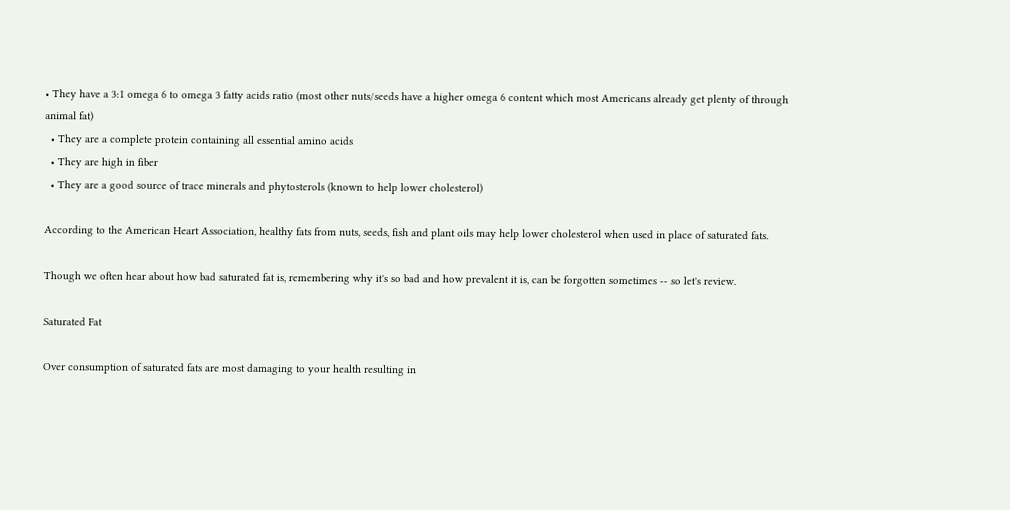• They have a 3:1 omega 6 to omega 3 fatty acids ratio (most other nuts/seeds have a higher omega 6 content which most Americans already get plenty of through animal fat)
  • They are a complete protein containing all essential amino acids
  • They are high in fiber
  • They are a good source of trace minerals and phytosterols (known to help lower cholesterol)

According to the American Heart Association, healthy fats from nuts, seeds, fish and plant oils may help lower cholesterol when used in place of saturated fats.

Though we often hear about how bad saturated fat is, remembering why it's so bad and how prevalent it is, can be forgotten sometimes -- so let's review.

Saturated Fat

Over consumption of saturated fats are most damaging to your health resulting in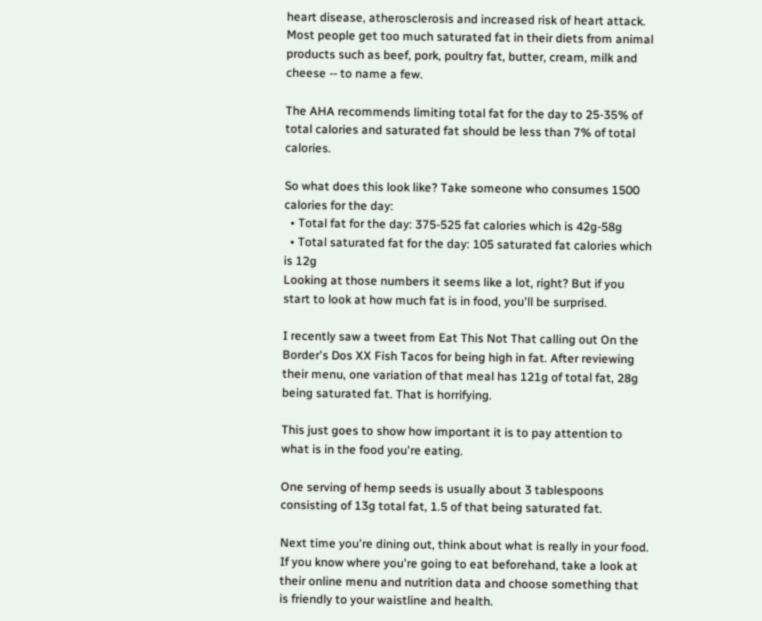heart disease, atherosclerosis and increased risk of heart attack. Most people get too much saturated fat in their diets from animal products such as beef, pork, poultry fat, butter, cream, milk and cheese -- to name a few.

The AHA recommends limiting total fat for the day to 25-35% of total calories and saturated fat should be less than 7% of total calories.

So what does this look like? Take someone who consumes 1500 calories for the day:
  • Total fat for the day: 375-525 fat calories which is 42g-58g
  • Total saturated fat for the day: 105 saturated fat calories which is 12g
Looking at those numbers it seems like a lot, right? But if you start to look at how much fat is in food, you'll be surprised.

I recently saw a tweet from Eat This Not That calling out On the Border's Dos XX Fish Tacos for being high in fat. After reviewing their menu, one variation of that meal has 121g of total fat, 28g being saturated fat. That is horrifying.

This just goes to show how important it is to pay attention to what is in the food you're eating.

One serving of hemp seeds is usually about 3 tablespoons consisting of 13g total fat, 1.5 of that being saturated fat.

Next time you're dining out, think about what is really in your food. If you know where you're going to eat beforehand, take a look at their online menu and nutrition data and choose something that is friendly to your waistline and health.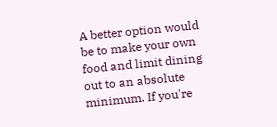A better option would be to make your own food and limit dining out to an absolute minimum. If you're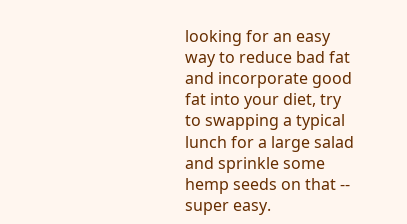looking for an easy way to reduce bad fat and incorporate good fat into your diet, try to swapping a typical lunch for a large salad and sprinkle some hemp seeds on that -- super easy.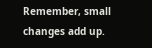Remember, small changes add up.